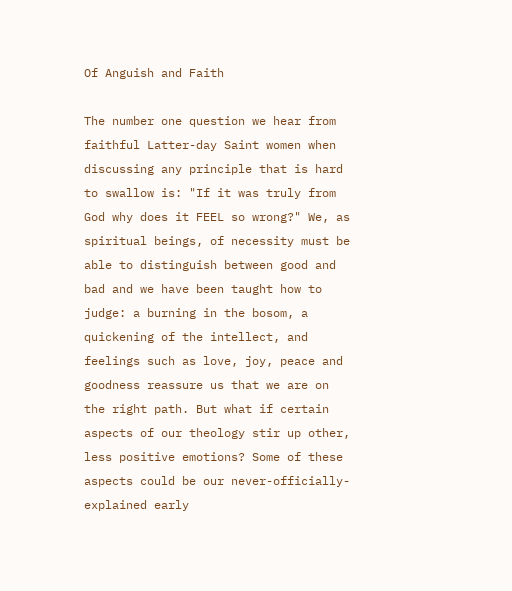Of Anguish and Faith

The number one question we hear from faithful Latter-day Saint women when discussing any principle that is hard to swallow is: "If it was truly from God why does it FEEL so wrong?" We, as spiritual beings, of necessity must be able to distinguish between good and bad and we have been taught how to judge: a burning in the bosom, a quickening of the intellect, and feelings such as love, joy, peace and goodness reassure us that we are on the right path. But what if certain aspects of our theology stir up other, less positive emotions? Some of these aspects could be our never-officially-explained early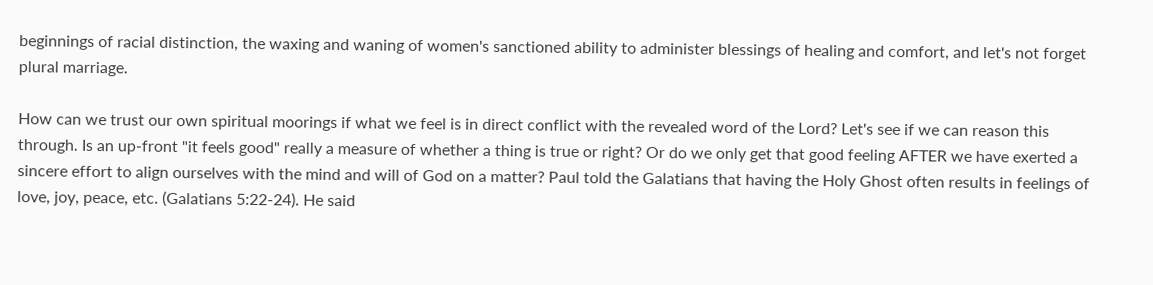beginnings of racial distinction, the waxing and waning of women's sanctioned ability to administer blessings of healing and comfort, and let's not forget plural marriage.

How can we trust our own spiritual moorings if what we feel is in direct conflict with the revealed word of the Lord? Let's see if we can reason this through. Is an up-front "it feels good" really a measure of whether a thing is true or right? Or do we only get that good feeling AFTER we have exerted a sincere effort to align ourselves with the mind and will of God on a matter? Paul told the Galatians that having the Holy Ghost often results in feelings of love, joy, peace, etc. (Galatians 5:22-24). He said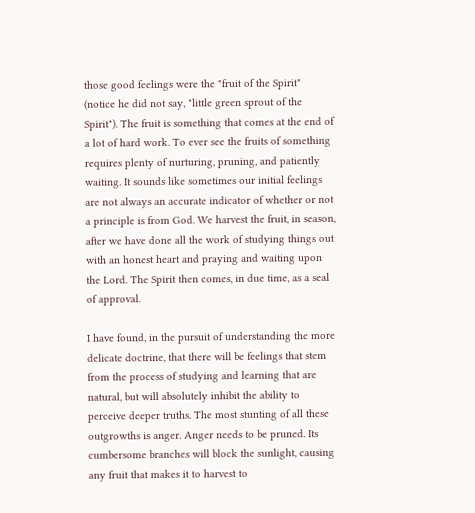those good feelings were the "fruit of the Spirit" (notice he did not say, "little green sprout of the Spirit"). The fruit is something that comes at the end of a lot of hard work. To ever see the fruits of something requires plenty of nurturing, pruning, and patiently waiting. It sounds like sometimes our initial feelings are not always an accurate indicator of whether or not a principle is from God. We harvest the fruit, in season, after we have done all the work of studying things out with an honest heart and praying and waiting upon the Lord. The Spirit then comes, in due time, as a seal of approval.

I have found, in the pursuit of understanding the more delicate doctrine, that there will be feelings that stem from the process of studying and learning that are natural, but will absolutely inhibit the ability to perceive deeper truths. The most stunting of all these outgrowths is anger. Anger needs to be pruned. Its cumbersome branches will block the sunlight, causing any fruit that makes it to harvest to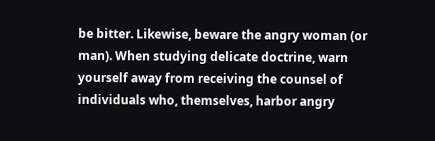be bitter. Likewise, beware the angry woman (or man). When studying delicate doctrine, warn yourself away from receiving the counsel of individuals who, themselves, harbor angry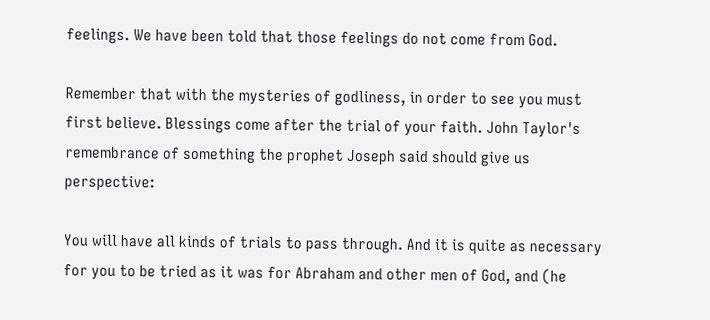feelings. We have been told that those feelings do not come from God.

Remember that with the mysteries of godliness, in order to see you must first believe. Blessings come after the trial of your faith. John Taylor's remembrance of something the prophet Joseph said should give us perspective:

You will have all kinds of trials to pass through. And it is quite as necessary for you to be tried as it was for Abraham and other men of God, and (he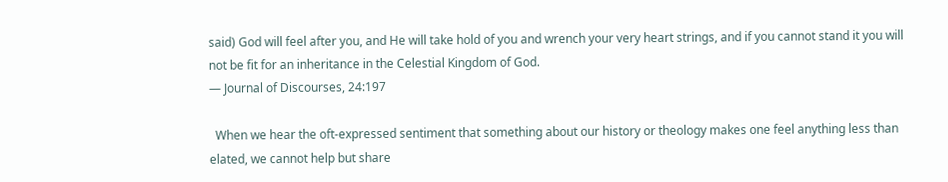said) God will feel after you, and He will take hold of you and wrench your very heart strings, and if you cannot stand it you will not be fit for an inheritance in the Celestial Kingdom of God.
— Journal of Discourses, 24:197

  When we hear the oft-expressed sentiment that something about our history or theology makes one feel anything less than elated, we cannot help but share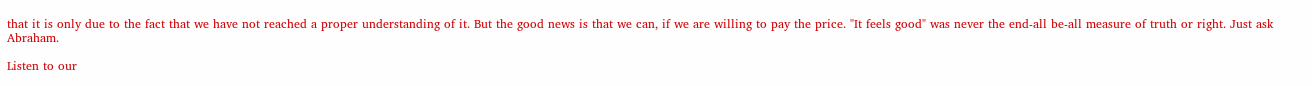that it is only due to the fact that we have not reached a proper understanding of it. But the good news is that we can, if we are willing to pay the price. "It feels good" was never the end-all be-all measure of truth or right. Just ask Abraham.

Listen to our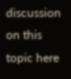discussion on this topic here